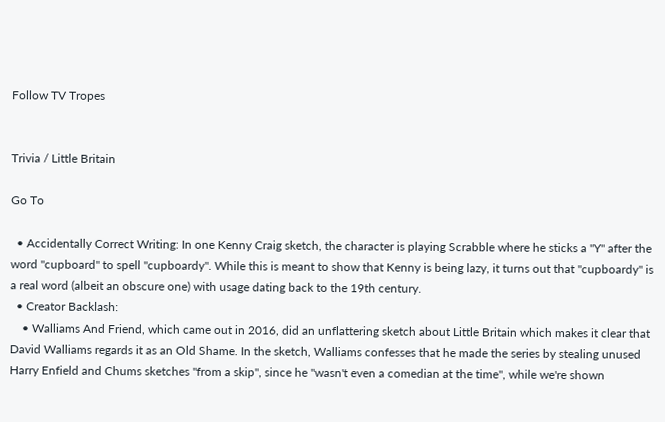Follow TV Tropes


Trivia / Little Britain

Go To

  • Accidentally Correct Writing: In one Kenny Craig sketch, the character is playing Scrabble where he sticks a "Y" after the word "cupboard" to spell "cupboardy". While this is meant to show that Kenny is being lazy, it turns out that "cupboardy" is a real word (albeit an obscure one) with usage dating back to the 19th century.
  • Creator Backlash:
    • Walliams And Friend, which came out in 2016, did an unflattering sketch about Little Britain which makes it clear that David Walliams regards it as an Old Shame. In the sketch, Walliams confesses that he made the series by stealing unused Harry Enfield and Chums sketches "from a skip", since he "wasn't even a comedian at the time", while we're shown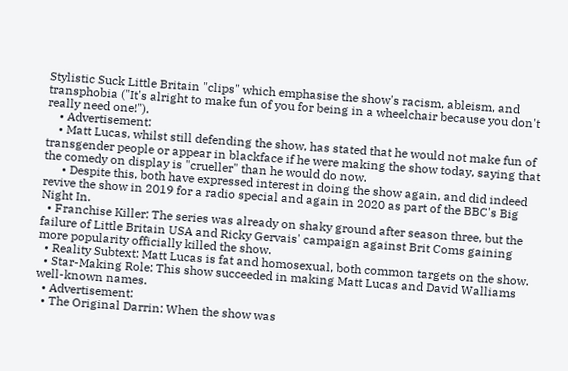Stylistic Suck Little Britain "clips" which emphasise the show's racism, ableism, and transphobia ("It's alright to make fun of you for being in a wheelchair because you don't really need one!").
    • Advertisement:
    • Matt Lucas, whilst still defending the show, has stated that he would not make fun of transgender people or appear in blackface if he were making the show today, saying that the comedy on display is "crueller" than he would do now.
      • Despite this, both have expressed interest in doing the show again, and did indeed revive the show in 2019 for a radio special and again in 2020 as part of the BBC's Big Night In.
  • Franchise Killer: The series was already on shaky ground after season three, but the failure of Little Britain USA and Ricky Gervais' campaign against Brit Coms gaining more popularity officially killed the show.
  • Reality Subtext: Matt Lucas is fat and homosexual, both common targets on the show.
  • Star-Making Role: This show succeeded in making Matt Lucas and David Walliams well-known names.
  • Advertisement:
  • The Original Darrin: When the show was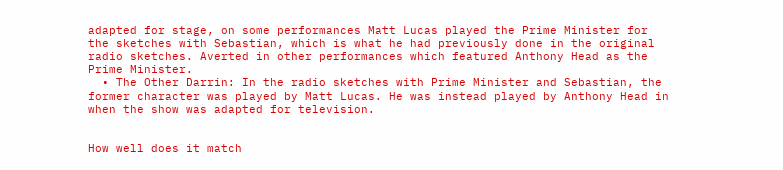adapted for stage, on some performances Matt Lucas played the Prime Minister for the sketches with Sebastian, which is what he had previously done in the original radio sketches. Averted in other performances which featured Anthony Head as the Prime Minister.
  • The Other Darrin: In the radio sketches with Prime Minister and Sebastian, the former character was played by Matt Lucas. He was instead played by Anthony Head in when the show was adapted for television.


How well does it match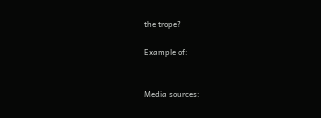the trope?

Example of:


Media sources: